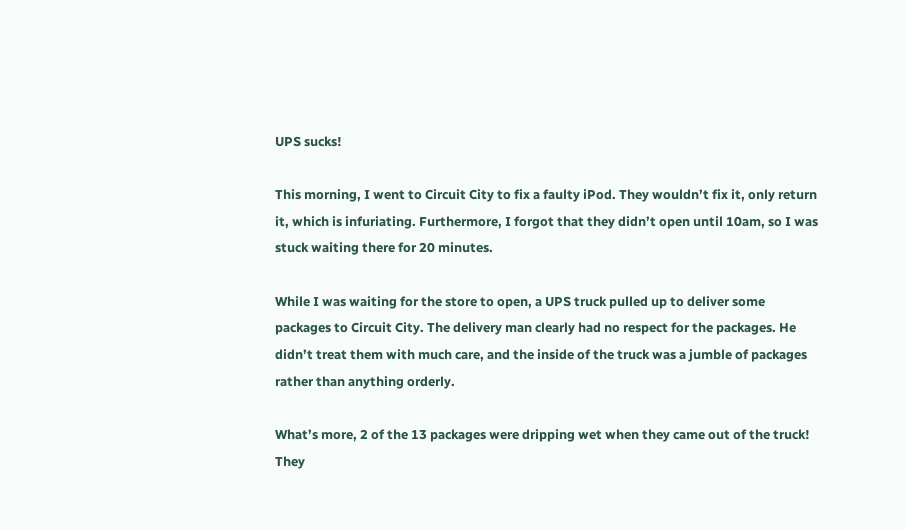UPS sucks!

This morning, I went to Circuit City to fix a faulty iPod. They wouldn’t fix it, only return it, which is infuriating. Furthermore, I forgot that they didn’t open until 10am, so I was stuck waiting there for 20 minutes.

While I was waiting for the store to open, a UPS truck pulled up to deliver some packages to Circuit City. The delivery man clearly had no respect for the packages. He didn’t treat them with much care, and the inside of the truck was a jumble of packages rather than anything orderly.

What’s more, 2 of the 13 packages were dripping wet when they came out of the truck! They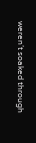weren’t soaked through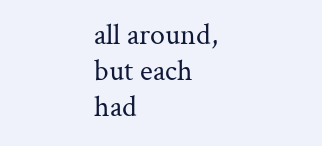all around, but each had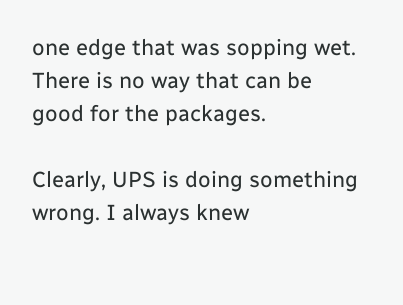one edge that was sopping wet. There is no way that can be good for the packages.

Clearly, UPS is doing something wrong. I always knew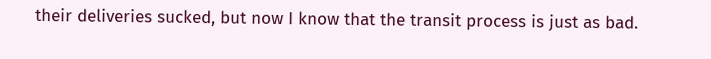their deliveries sucked, but now I know that the transit process is just as bad.